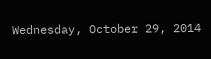Wednesday, October 29, 2014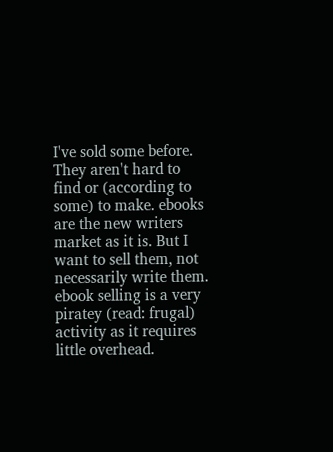I've sold some before. They aren't hard to find or (according to some) to make. ebooks are the new writers market as it is. But I want to sell them, not necessarily write them. ebook selling is a very piratey (read: frugal) activity as it requires little overhead.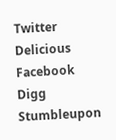Twitter Delicious Facebook Digg Stumbleupon